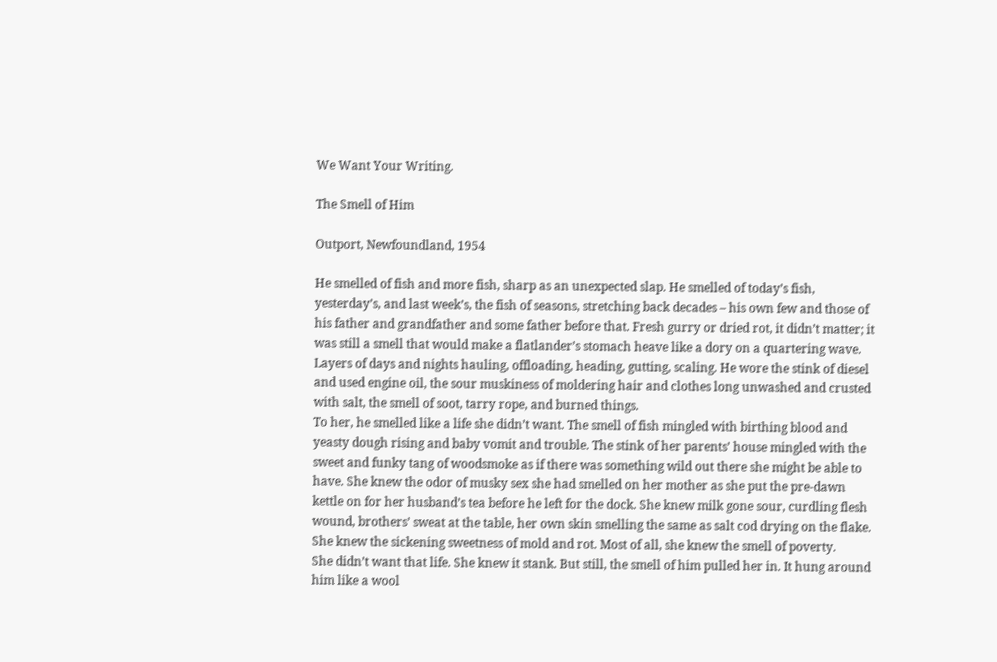We Want Your Writing.

The Smell of Him

Outport, Newfoundland, 1954

He smelled of fish and more fish, sharp as an unexpected slap. He smelled of today’s fish, yesterday’s, and last week’s, the fish of seasons, stretching back decades – his own few and those of his father and grandfather and some father before that. Fresh gurry or dried rot, it didn’t matter; it was still a smell that would make a flatlander’s stomach heave like a dory on a quartering wave. Layers of days and nights hauling, offloading, heading, gutting, scaling. He wore the stink of diesel and used engine oil, the sour muskiness of moldering hair and clothes long unwashed and crusted with salt, the smell of soot, tarry rope, and burned things.
To her, he smelled like a life she didn’t want. The smell of fish mingled with birthing blood and yeasty dough rising and baby vomit and trouble. The stink of her parents’ house mingled with the sweet and funky tang of woodsmoke as if there was something wild out there she might be able to have. She knew the odor of musky sex she had smelled on her mother as she put the pre-dawn kettle on for her husband’s tea before he left for the dock. She knew milk gone sour, curdling flesh wound, brothers’ sweat at the table, her own skin smelling the same as salt cod drying on the flake. She knew the sickening sweetness of mold and rot. Most of all, she knew the smell of poverty.
She didn’t want that life. She knew it stank. But still, the smell of him pulled her in. It hung around him like a wool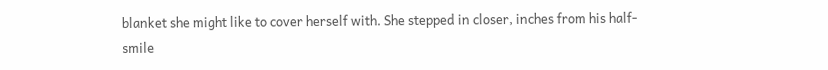blanket she might like to cover herself with. She stepped in closer, inches from his half-smile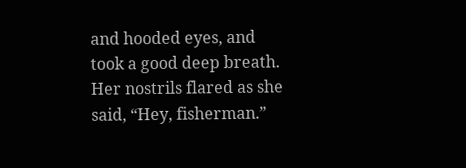and hooded eyes, and took a good deep breath. Her nostrils flared as she said, “Hey, fisherman.”